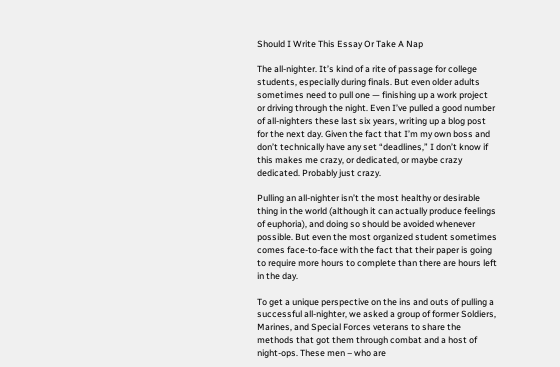Should I Write This Essay Or Take A Nap

The all-nighter. It’s kind of a rite of passage for college students, especially during finals. But even older adults sometimes need to pull one — finishing up a work project or driving through the night. Even I’ve pulled a good number of all-nighters these last six years, writing up a blog post for the next day. Given the fact that I’m my own boss and don’t technically have any set “deadlines,” I don’t know if this makes me crazy, or dedicated, or maybe crazy dedicated. Probably just crazy.

Pulling an all-nighter isn’t the most healthy or desirable thing in the world (although it can actually produce feelings of euphoria), and doing so should be avoided whenever possible. But even the most organized student sometimes comes face-to-face with the fact that their paper is going to require more hours to complete than there are hours left in the day.

To get a unique perspective on the ins and outs of pulling a successful all-nighter, we asked a group of former Soldiers, Marines, and Special Forces veterans to share the methods that got them through combat and a host of night-ops. These men – who are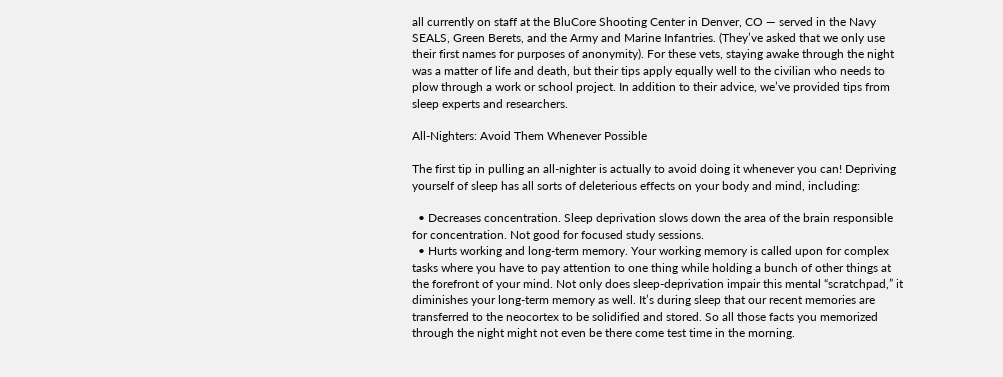all currently on staff at the BluCore Shooting Center in Denver, CO — served in the Navy SEALS, Green Berets, and the Army and Marine Infantries. (They’ve asked that we only use their first names for purposes of anonymity). For these vets, staying awake through the night was a matter of life and death, but their tips apply equally well to the civilian who needs to plow through a work or school project. In addition to their advice, we’ve provided tips from sleep experts and researchers.

All-Nighters: Avoid Them Whenever Possible

The first tip in pulling an all-nighter is actually to avoid doing it whenever you can! Depriving yourself of sleep has all sorts of deleterious effects on your body and mind, including:

  • Decreases concentration. Sleep deprivation slows down the area of the brain responsible for concentration. Not good for focused study sessions.
  • Hurts working and long-term memory. Your working memory is called upon for complex tasks where you have to pay attention to one thing while holding a bunch of other things at the forefront of your mind. Not only does sleep-deprivation impair this mental “scratchpad,” it diminishes your long-term memory as well. It’s during sleep that our recent memories are transferred to the neocortex to be solidified and stored. So all those facts you memorized through the night might not even be there come test time in the morning.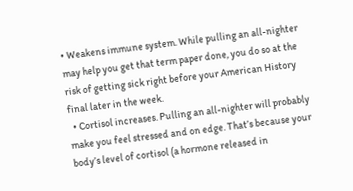• Weakens immune system. While pulling an all-nighter may help you get that term paper done, you do so at the risk of getting sick right before your American History final later in the week.
  • Cortisol increases. Pulling an all-nighter will probably make you feel stressed and on edge. That’s because your body’s level of cortisol (a hormone released in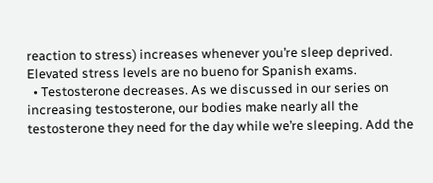reaction to stress) increases whenever you’re sleep deprived. Elevated stress levels are no bueno for Spanish exams.
  • Testosterone decreases. As we discussed in our series on increasing testosterone, our bodies make nearly all the testosterone they need for the day while we’re sleeping. Add the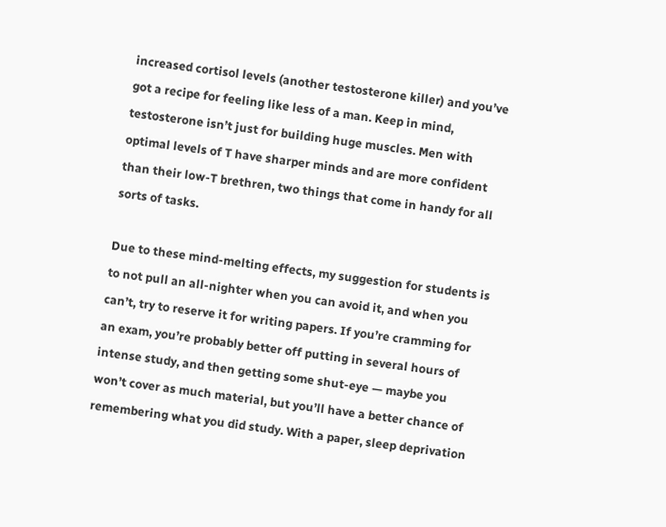increased cortisol levels (another testosterone killer) and you’ve got a recipe for feeling like less of a man. Keep in mind, testosterone isn’t just for building huge muscles. Men with optimal levels of T have sharper minds and are more confident than their low-T brethren, two things that come in handy for all sorts of tasks.

Due to these mind-melting effects, my suggestion for students is to not pull an all-nighter when you can avoid it, and when you can’t, try to reserve it for writing papers. If you’re cramming for an exam, you’re probably better off putting in several hours of intense study, and then getting some shut-eye — maybe you won’t cover as much material, but you’ll have a better chance of remembering what you did study. With a paper, sleep deprivation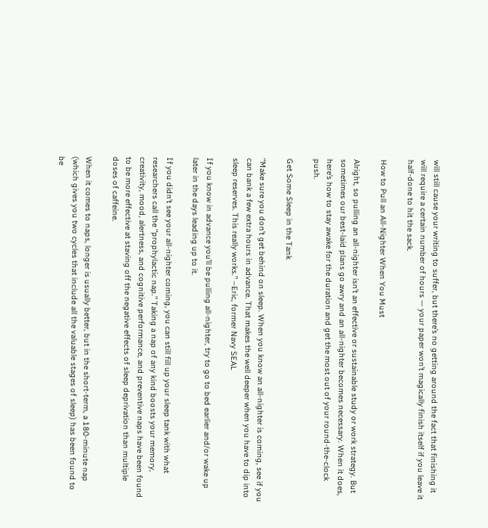will still cause your writing to suffer, but there’s no getting around the fact that finishing it will require a certain number of hours — your paper won’t magically finish itself if you leave it half-done to hit the sack.

How to Pull an All-Nighter When You Must

Alright, so pulling an all-nighter isn’t an effective or sustainable study or work strategy. But sometimes our best-laid plans go awry and an all-nighter becomes necessary. When it does, here’s how to stay awake for the duration and get the most out of your round-the-clock push.

Get Some Sleep in the Tank

“Make sure you don’t get behind on sleep. When you know an all-nighter is coming, see if you can bank a few extra hours in advance. That makes the well deeper when you have to dip into sleep reserves. This really works.” –Eric, former Navy SEAL

If you know in advance you’ll be pulling all-nighter, try to go to bed earlier and/or wake up later in the days leading up to it.

If you didn’t see your all-nighter coming, you can still fill up your sleep tank with what researchers call the “prophylactic nap.” Taking a nap of any kind boosts your memory, creativity, mood, alertness, and cognitive performance, and preventive naps have been found to be more effective at staving off the negative effects of sleep deprivation than multiple doses of caffeine.

When it comes to naps, longer is usually better, but in the short-term, a 180-minute nap (which gives you two cycles that include all the valuable stages of sleep) has been found to be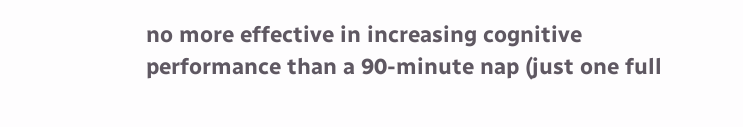no more effective in increasing cognitive performance than a 90-minute nap (just one full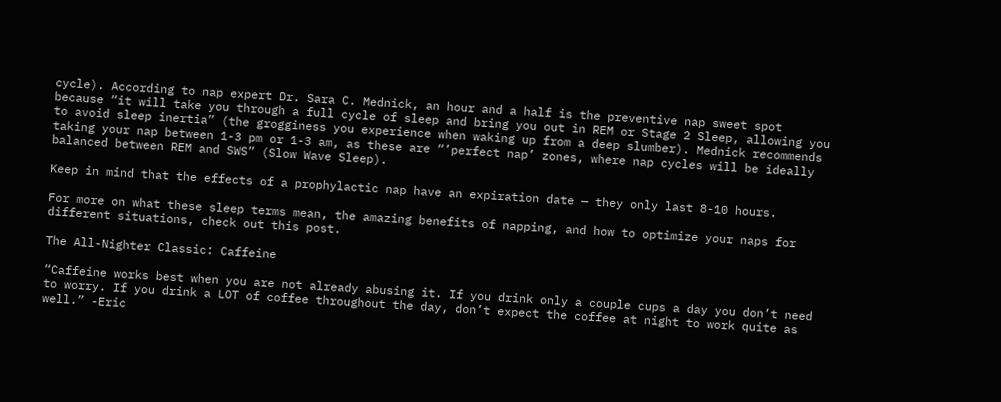cycle). According to nap expert Dr. Sara C. Mednick, an hour and a half is the preventive nap sweet spot because “it will take you through a full cycle of sleep and bring you out in REM or Stage 2 Sleep, allowing you to avoid sleep inertia” (the grogginess you experience when waking up from a deep slumber). Mednick recommends taking your nap between 1-3 pm or 1-3 am, as these are “’perfect nap’ zones, where nap cycles will be ideally balanced between REM and SWS” (Slow Wave Sleep).

Keep in mind that the effects of a prophylactic nap have an expiration date — they only last 8-10 hours.

For more on what these sleep terms mean, the amazing benefits of napping, and how to optimize your naps for different situations, check out this post.

The All-Nighter Classic: Caffeine

“Caffeine works best when you are not already abusing it. If you drink only a couple cups a day you don’t need to worry. If you drink a LOT of coffee throughout the day, don’t expect the coffee at night to work quite as well.” -Eric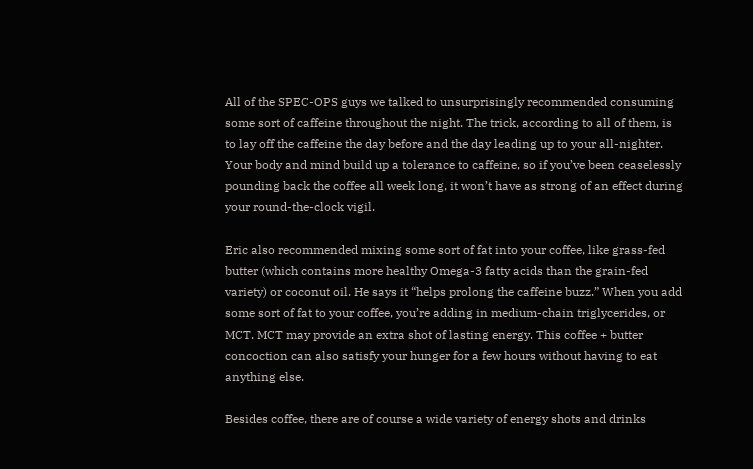All of the SPEC-OPS guys we talked to unsurprisingly recommended consuming some sort of caffeine throughout the night. The trick, according to all of them, is to lay off the caffeine the day before and the day leading up to your all-nighter. Your body and mind build up a tolerance to caffeine, so if you’ve been ceaselessly pounding back the coffee all week long, it won’t have as strong of an effect during your round-the-clock vigil.

Eric also recommended mixing some sort of fat into your coffee, like grass-fed butter (which contains more healthy Omega-3 fatty acids than the grain-fed variety) or coconut oil. He says it “helps prolong the caffeine buzz.” When you add some sort of fat to your coffee, you’re adding in medium-chain triglycerides, or MCT. MCT may provide an extra shot of lasting energy. This coffee + butter concoction can also satisfy your hunger for a few hours without having to eat anything else.

Besides coffee, there are of course a wide variety of energy shots and drinks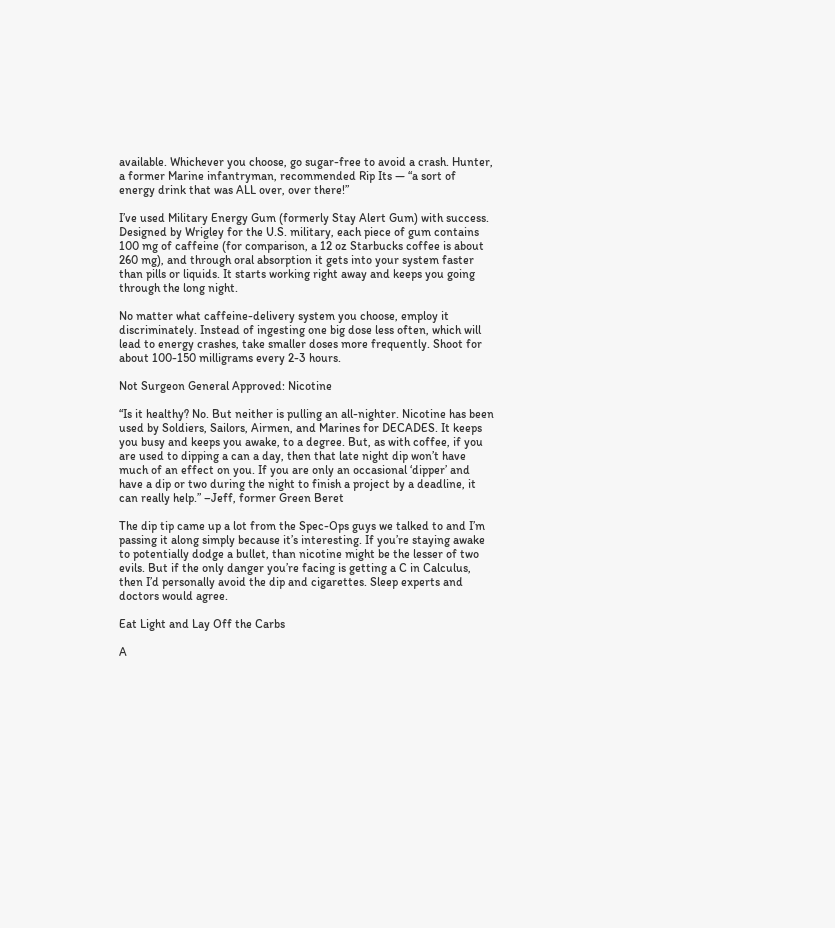available. Whichever you choose, go sugar-free to avoid a crash. Hunter, a former Marine infantryman, recommended Rip Its — “a sort of energy drink that was ALL over, over there!”

I’ve used Military Energy Gum (formerly Stay Alert Gum) with success. Designed by Wrigley for the U.S. military, each piece of gum contains 100 mg of caffeine (for comparison, a 12 oz Starbucks coffee is about 260 mg), and through oral absorption it gets into your system faster than pills or liquids. It starts working right away and keeps you going through the long night.

No matter what caffeine-delivery system you choose, employ it discriminately. Instead of ingesting one big dose less often, which will lead to energy crashes, take smaller doses more frequently. Shoot for about 100-150 milligrams every 2-3 hours.

Not Surgeon General Approved: Nicotine

“Is it healthy? No. But neither is pulling an all-nighter. Nicotine has been used by Soldiers, Sailors, Airmen, and Marines for DECADES. It keeps you busy and keeps you awake, to a degree. But, as with coffee, if you are used to dipping a can a day, then that late night dip won’t have much of an effect on you. If you are only an occasional ‘dipper’ and have a dip or two during the night to finish a project by a deadline, it can really help.” –Jeff, former Green Beret

The dip tip came up a lot from the Spec-Ops guys we talked to and I’m passing it along simply because it’s interesting. If you’re staying awake to potentially dodge a bullet, than nicotine might be the lesser of two evils. But if the only danger you’re facing is getting a C in Calculus, then I’d personally avoid the dip and cigarettes. Sleep experts and doctors would agree.

Eat Light and Lay Off the Carbs

A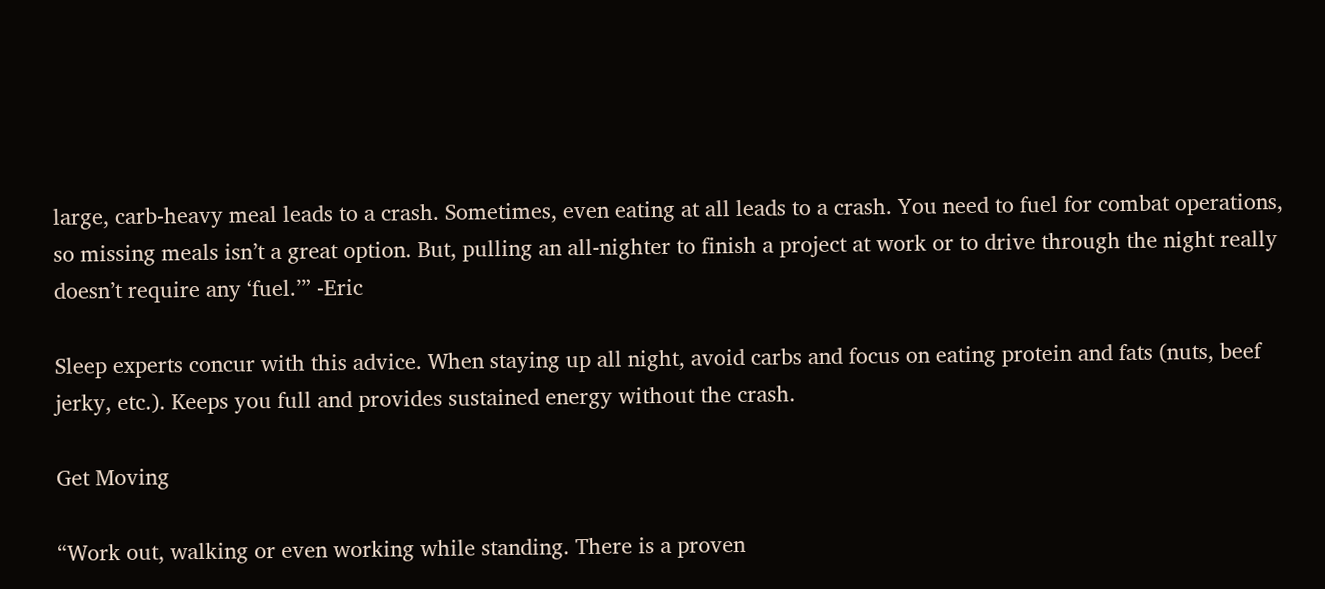large, carb-heavy meal leads to a crash. Sometimes, even eating at all leads to a crash. You need to fuel for combat operations, so missing meals isn’t a great option. But, pulling an all-nighter to finish a project at work or to drive through the night really doesn’t require any ‘fuel.’” -Eric

Sleep experts concur with this advice. When staying up all night, avoid carbs and focus on eating protein and fats (nuts, beef jerky, etc.). Keeps you full and provides sustained energy without the crash.

Get Moving

“Work out, walking or even working while standing. There is a proven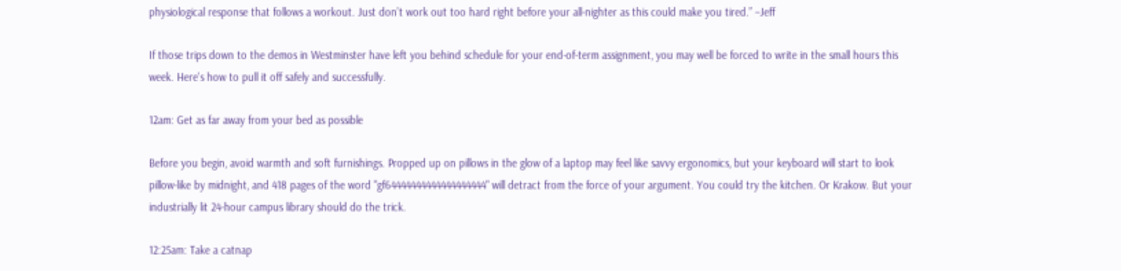physiological response that follows a workout. Just don’t work out too hard right before your all-nighter as this could make you tired.” –Jeff

If those trips down to the demos in Westminster have left you behind schedule for your end-of-term assignment, you may well be forced to write in the small hours this week. Here's how to pull it off safely and successfully.

12am: Get as far away from your bed as possible

Before you begin, avoid warmth and soft furnishings. Propped up on pillows in the glow of a laptop may feel like savvy ergonomics, but your keyboard will start to look pillow-like by midnight, and 418 pages of the word "gf64444444444444444444" will detract from the force of your argument. You could try the kitchen. Or Krakow. But your industrially lit 24-hour campus library should do the trick.

12:25am: Take a catnap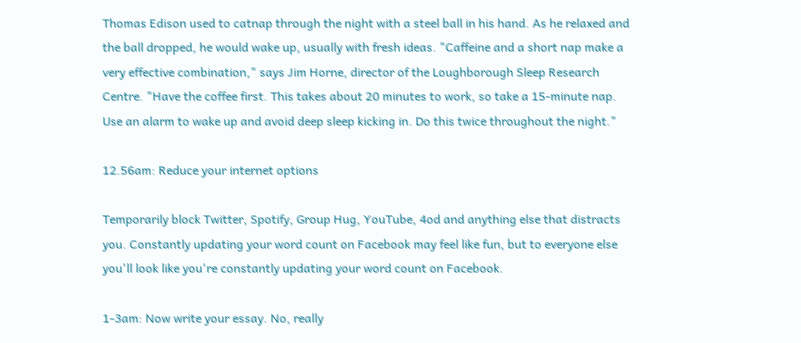Thomas Edison used to catnap through the night with a steel ball in his hand. As he relaxed and the ball dropped, he would wake up, usually with fresh ideas. "Caffeine and a short nap make a very effective combination," says Jim Horne, director of the Loughborough Sleep Research Centre. "Have the coffee first. This takes about 20 minutes to work, so take a 15-minute nap. Use an alarm to wake up and avoid deep sleep kicking in. Do this twice throughout the night."

12.56am: Reduce your internet options

Temporarily block Twitter, Spotify, Group Hug, YouTube, 4od and anything else that distracts you. Constantly updating your word count on Facebook may feel like fun, but to everyone else you'll look like you're constantly updating your word count on Facebook.

1-3am: Now write your essay. No, really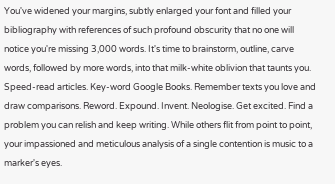You've widened your margins, subtly enlarged your font and filled your bibliography with references of such profound obscurity that no one will notice you're missing 3,000 words. It's time to brainstorm, outline, carve words, followed by more words, into that milk-white oblivion that taunts you. Speed-read articles. Key-word Google Books. Remember texts you love and draw comparisons. Reword. Expound. Invent. Neologise. Get excited. Find a problem you can relish and keep writing. While others flit from point to point, your impassioned and meticulous analysis of a single contention is music to a marker's eyes.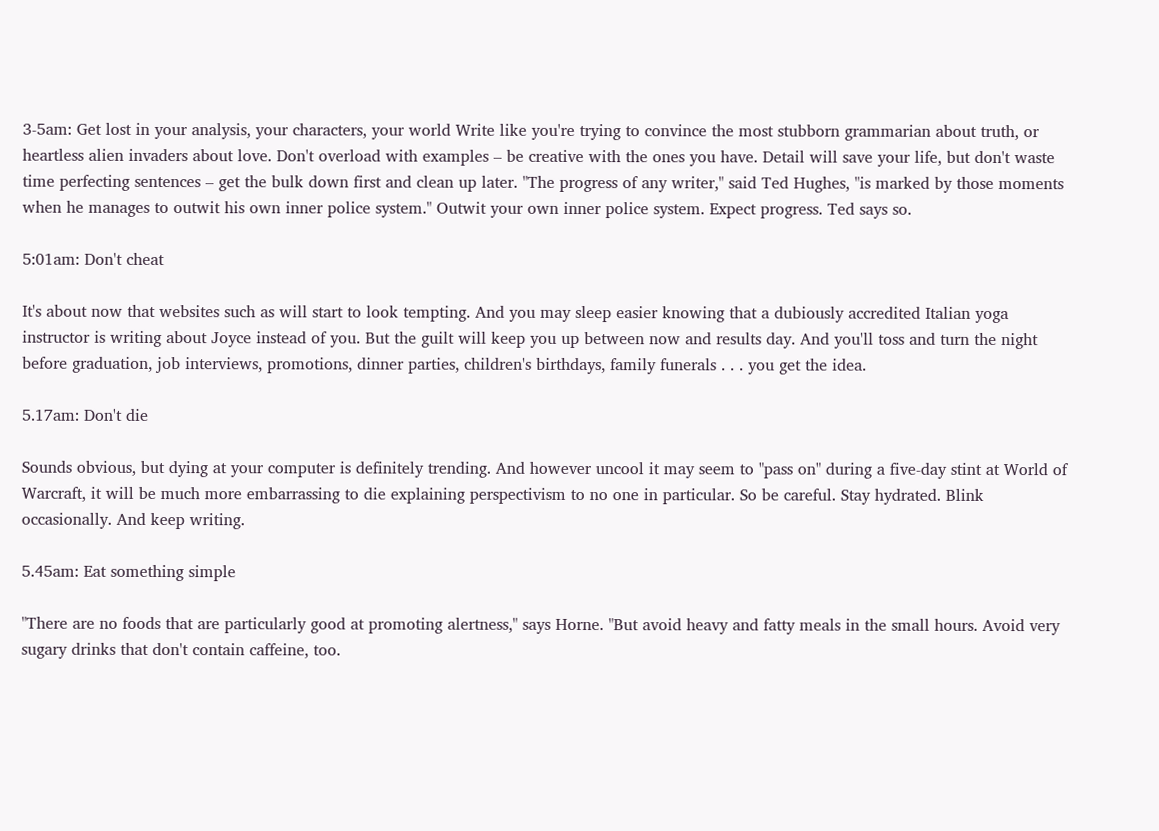3-5am: Get lost in your analysis, your characters, your world Write like you're trying to convince the most stubborn grammarian about truth, or heartless alien invaders about love. Don't overload with examples – be creative with the ones you have. Detail will save your life, but don't waste time perfecting sentences – get the bulk down first and clean up later. "The progress of any writer," said Ted Hughes, "is marked by those moments when he manages to outwit his own inner police system." Outwit your own inner police system. Expect progress. Ted says so.

5:01am: Don't cheat

It's about now that websites such as will start to look tempting. And you may sleep easier knowing that a dubiously accredited Italian yoga instructor is writing about Joyce instead of you. But the guilt will keep you up between now and results day. And you'll toss and turn the night before graduation, job interviews, promotions, dinner parties, children's birthdays, family funerals . . . you get the idea.

5.17am: Don't die

Sounds obvious, but dying at your computer is definitely trending. And however uncool it may seem to "pass on" during a five-day stint at World of Warcraft, it will be much more embarrassing to die explaining perspectivism to no one in particular. So be careful. Stay hydrated. Blink occasionally. And keep writing.

5.45am: Eat something simple

"There are no foods that are particularly good at promoting alertness," says Horne. "But avoid heavy and fatty meals in the small hours. Avoid very sugary drinks that don't contain caffeine, too.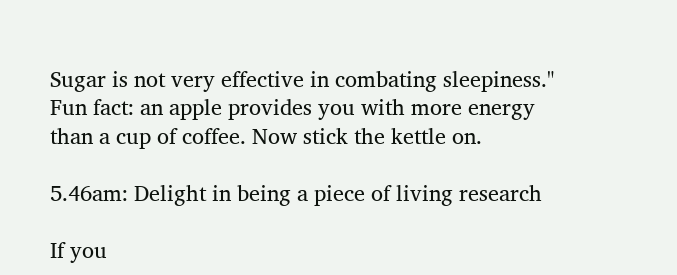Sugar is not very effective in combating sleepiness." Fun fact: an apple provides you with more energy than a cup of coffee. Now stick the kettle on.

5.46am: Delight in being a piece of living research

If you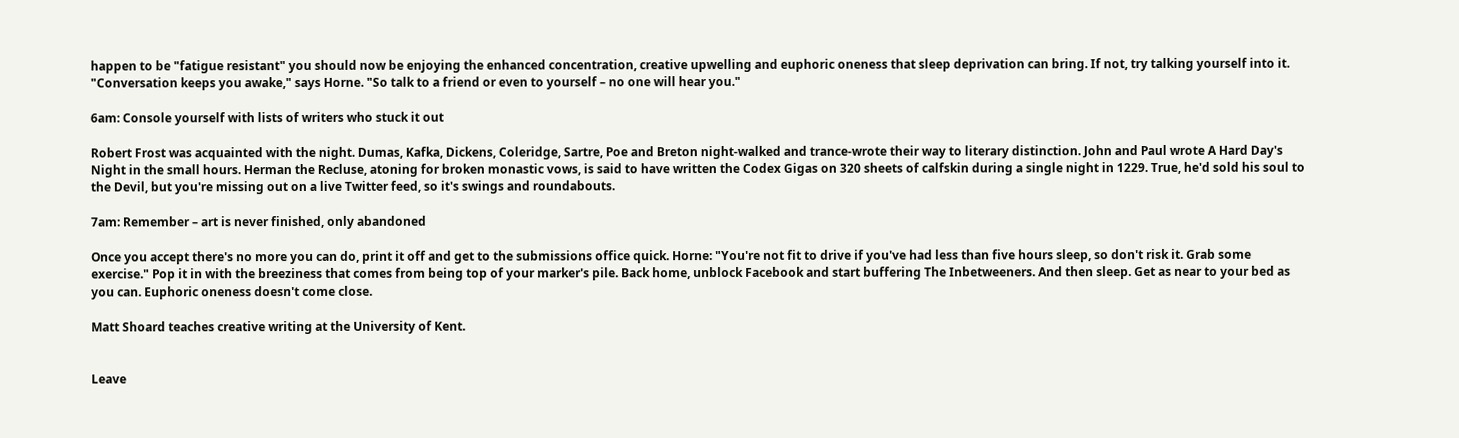happen to be "fatigue resistant" you should now be enjoying the enhanced concentration, creative upwelling and euphoric oneness that sleep deprivation can bring. If not, try talking yourself into it. "Conversation keeps you awake," says Horne. "So talk to a friend or even to yourself – no one will hear you."

6am: Console yourself with lists of writers who stuck it out

Robert Frost was acquainted with the night. Dumas, Kafka, Dickens, Coleridge, Sartre, Poe and Breton night-walked and trance-wrote their way to literary distinction. John and Paul wrote A Hard Day's Night in the small hours. Herman the Recluse, atoning for broken monastic vows, is said to have written the Codex Gigas on 320 sheets of calfskin during a single night in 1229. True, he'd sold his soul to the Devil, but you're missing out on a live Twitter feed, so it's swings and roundabouts.

7am: Remember – art is never finished, only abandoned

Once you accept there's no more you can do, print it off and get to the submissions office quick. Horne: "You're not fit to drive if you've had less than five hours sleep, so don't risk it. Grab some exercise." Pop it in with the breeziness that comes from being top of your marker's pile. Back home, unblock Facebook and start buffering The Inbetweeners. And then sleep. Get as near to your bed as you can. Euphoric oneness doesn't come close.

Matt Shoard teaches creative writing at the University of Kent.


Leave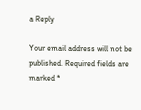a Reply

Your email address will not be published. Required fields are marked *